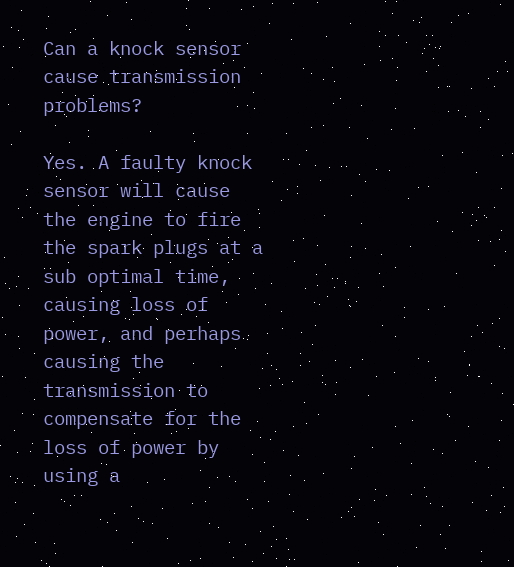Can a knock sensor cause transmission problems?

Yes. A faulty knock sensor will cause the engine to fire the spark plugs at a sub optimal time, causing loss of power, and perhaps causing the transmission to compensate for the loss of power by using a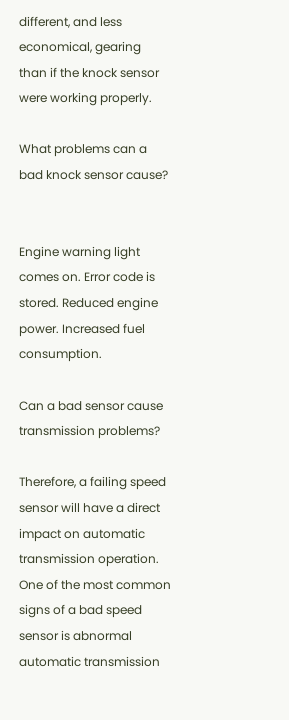different, and less economical, gearing than if the knock sensor were working properly.

What problems can a bad knock sensor cause?


Engine warning light comes on. Error code is stored. Reduced engine power. Increased fuel consumption.

Can a bad sensor cause transmission problems?

Therefore, a failing speed sensor will have a direct impact on automatic transmission operation. One of the most common signs of a bad speed sensor is abnormal automatic transmission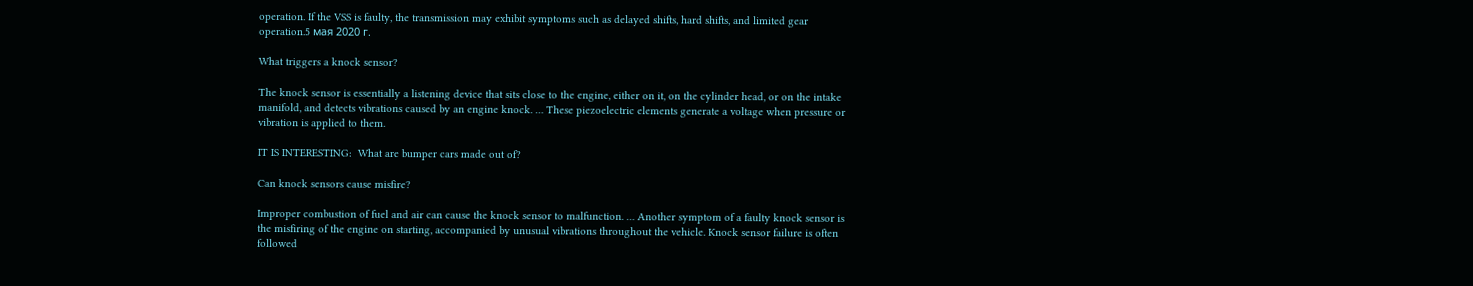operation. If the VSS is faulty, the transmission may exhibit symptoms such as delayed shifts, hard shifts, and limited gear operation.5 мая 2020 г.

What triggers a knock sensor?

The knock sensor is essentially a listening device that sits close to the engine, either on it, on the cylinder head, or on the intake manifold, and detects vibrations caused by an engine knock. … These piezoelectric elements generate a voltage when pressure or vibration is applied to them.

IT IS INTERESTING:  What are bumper cars made out of?

Can knock sensors cause misfire?

Improper combustion of fuel and air can cause the knock sensor to malfunction. … Another symptom of a faulty knock sensor is the misfiring of the engine on starting, accompanied by unusual vibrations throughout the vehicle. Knock sensor failure is often followed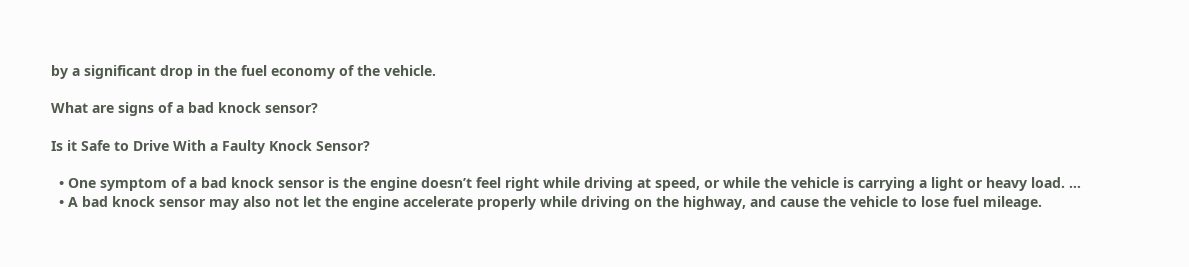by a significant drop in the fuel economy of the vehicle.

What are signs of a bad knock sensor?

Is it Safe to Drive With a Faulty Knock Sensor?

  • One symptom of a bad knock sensor is the engine doesn’t feel right while driving at speed, or while the vehicle is carrying a light or heavy load. …
  • A bad knock sensor may also not let the engine accelerate properly while driving on the highway, and cause the vehicle to lose fuel mileage.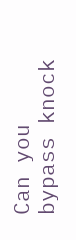Can you bypass knock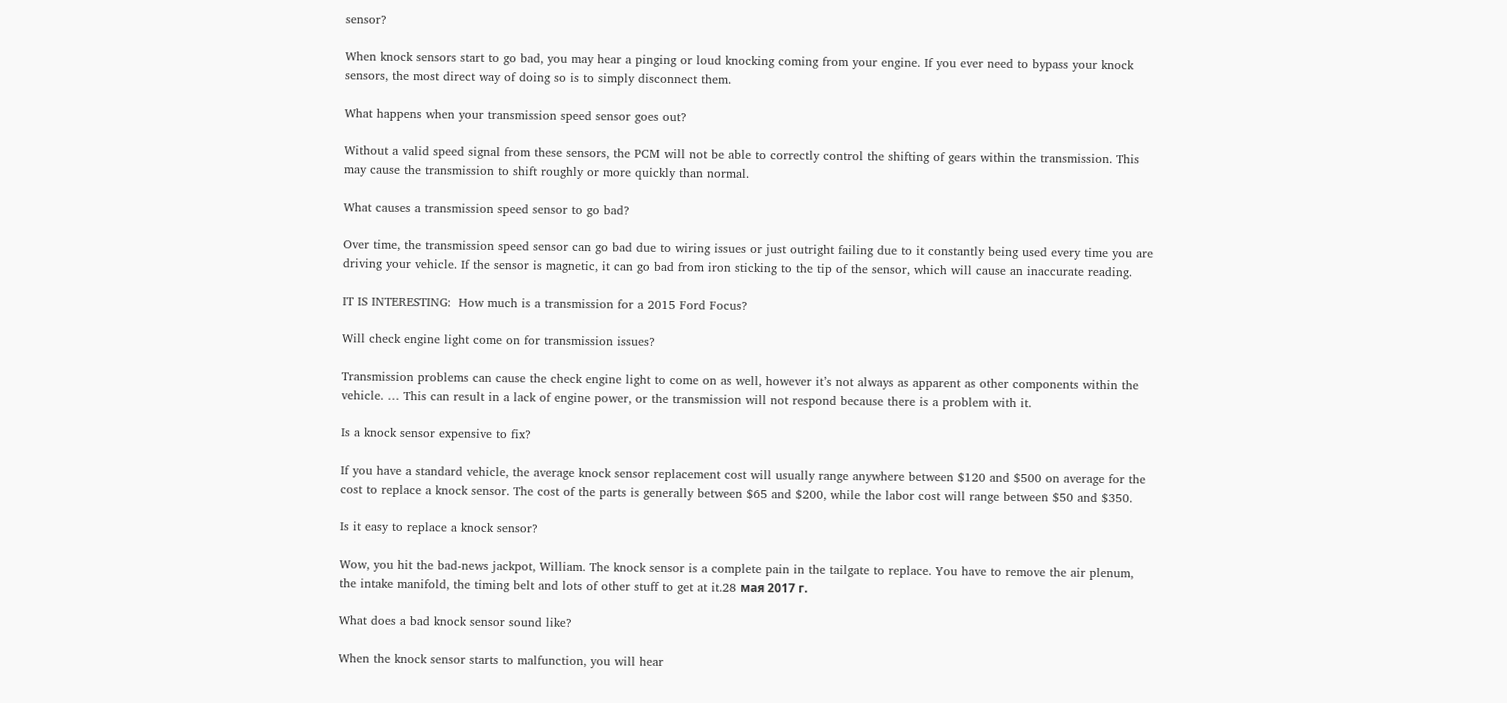sensor?

When knock sensors start to go bad, you may hear a pinging or loud knocking coming from your engine. If you ever need to bypass your knock sensors, the most direct way of doing so is to simply disconnect them.

What happens when your transmission speed sensor goes out?

Without a valid speed signal from these sensors, the PCM will not be able to correctly control the shifting of gears within the transmission. This may cause the transmission to shift roughly or more quickly than normal.

What causes a transmission speed sensor to go bad?

Over time, the transmission speed sensor can go bad due to wiring issues or just outright failing due to it constantly being used every time you are driving your vehicle. If the sensor is magnetic, it can go bad from iron sticking to the tip of the sensor, which will cause an inaccurate reading.

IT IS INTERESTING:  How much is a transmission for a 2015 Ford Focus?

Will check engine light come on for transmission issues?

Transmission problems can cause the check engine light to come on as well, however it’s not always as apparent as other components within the vehicle. … This can result in a lack of engine power, or the transmission will not respond because there is a problem with it.

Is a knock sensor expensive to fix?

If you have a standard vehicle, the average knock sensor replacement cost will usually range anywhere between $120 and $500 on average for the cost to replace a knock sensor. The cost of the parts is generally between $65 and $200, while the labor cost will range between $50 and $350.

Is it easy to replace a knock sensor?

Wow, you hit the bad-news jackpot, William. The knock sensor is a complete pain in the tailgate to replace. You have to remove the air plenum, the intake manifold, the timing belt and lots of other stuff to get at it.28 мая 2017 г.

What does a bad knock sensor sound like?

When the knock sensor starts to malfunction, you will hear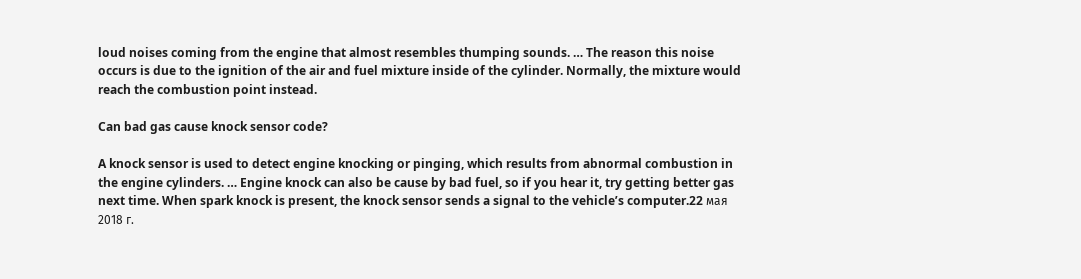loud noises coming from the engine that almost resembles thumping sounds. … The reason this noise occurs is due to the ignition of the air and fuel mixture inside of the cylinder. Normally, the mixture would reach the combustion point instead.

Can bad gas cause knock sensor code?

A knock sensor is used to detect engine knocking or pinging, which results from abnormal combustion in the engine cylinders. … Engine knock can also be cause by bad fuel, so if you hear it, try getting better gas next time. When spark knock is present, the knock sensor sends a signal to the vehicle’s computer.22 мая 2018 г.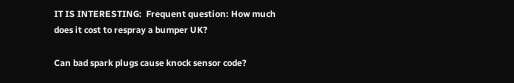IT IS INTERESTING:  Frequent question: How much does it cost to respray a bumper UK?

Can bad spark plugs cause knock sensor code?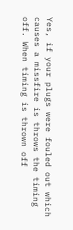Yes, if your plugs were fouled out which causes a missfire is throws the timing off. When timing is thrown off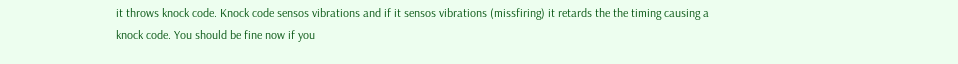it throws knock code. Knock code sensos vibrations and if it sensos vibrations (missfiring) it retards the the timing causing a knock code. You should be fine now if you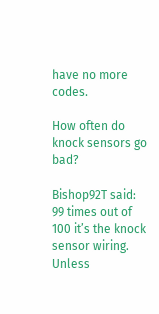have no more codes.

How often do knock sensors go bad?

Bishop92T said: 99 times out of 100 it’s the knock sensor wiring. Unless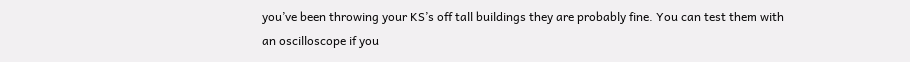you’ve been throwing your KS’s off tall buildings they are probably fine. You can test them with an oscilloscope if you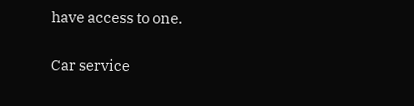have access to one.

Car service